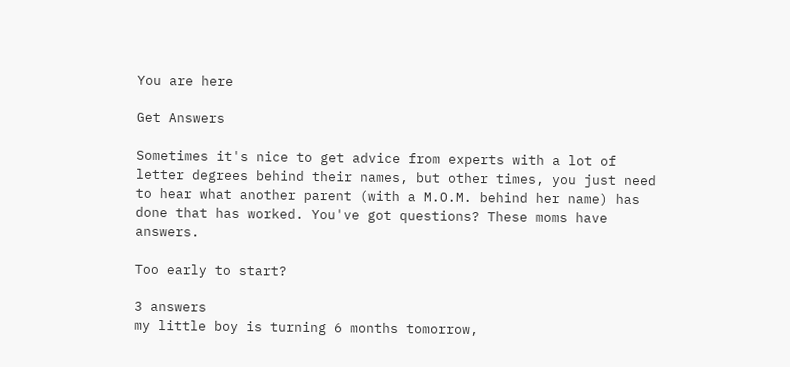You are here

Get Answers

Sometimes it's nice to get advice from experts with a lot of letter degrees behind their names, but other times, you just need to hear what another parent (with a M.O.M. behind her name) has done that has worked. You've got questions? These moms have answers.

Too early to start?

3 answers
my little boy is turning 6 months tomorrow,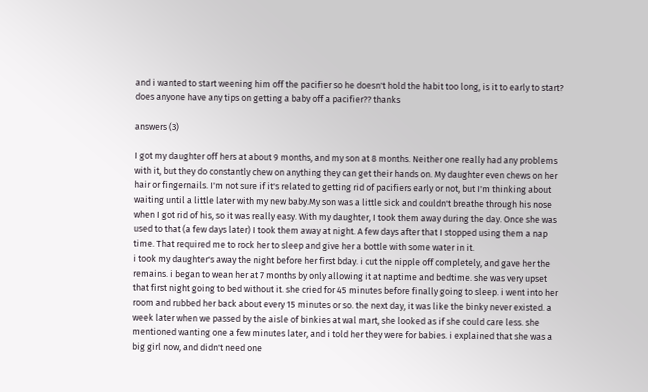and i wanted to start weening him off the pacifier so he doesn't hold the habit too long, is it to early to start? does anyone have any tips on getting a baby off a pacifier?? thanks

answers (3)

I got my daughter off hers at about 9 months, and my son at 8 months. Neither one really had any problems with it, but they do constantly chew on anything they can get their hands on. My daughter even chews on her hair or fingernails. I'm not sure if it's related to getting rid of pacifiers early or not, but I'm thinking about waiting until a little later with my new baby.My son was a little sick and couldn't breathe through his nose when I got rid of his, so it was really easy. With my daughter, I took them away during the day. Once she was used to that (a few days later) I took them away at night. A few days after that I stopped using them a nap time. That required me to rock her to sleep and give her a bottle with some water in it.
i took my daughter's away the night before her first bday. i cut the nipple off completely, and gave her the remains. i began to wean her at 7 months by only allowing it at naptime and bedtime. she was very upset that first night going to bed without it. she cried for 45 minutes before finally going to sleep. i went into her room and rubbed her back about every 15 minutes or so. the next day, it was like the binky never existed. a week later when we passed by the aisle of binkies at wal mart, she looked as if she could care less. she mentioned wanting one a few minutes later, and i told her they were for babies. i explained that she was a big girl now, and didn't need one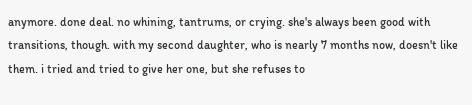anymore. done deal. no whining, tantrums, or crying. she's always been good with transitions, though. with my second daughter, who is nearly 7 months now, doesn't like them. i tried and tried to give her one, but she refuses to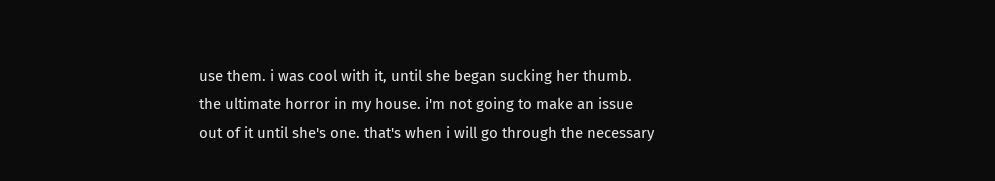use them. i was cool with it, until she began sucking her thumb. the ultimate horror in my house. i'm not going to make an issue out of it until she's one. that's when i will go through the necessary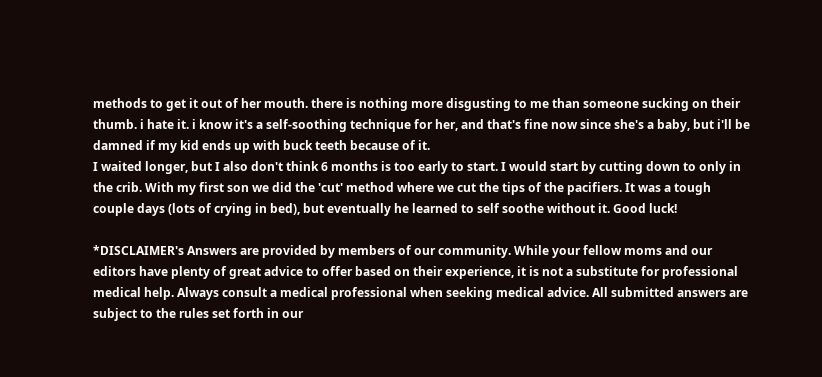methods to get it out of her mouth. there is nothing more disgusting to me than someone sucking on their thumb. i hate it. i know it's a self-soothing technique for her, and that's fine now since she's a baby, but i'll be damned if my kid ends up with buck teeth because of it.
I waited longer, but I also don't think 6 months is too early to start. I would start by cutting down to only in the crib. With my first son we did the 'cut' method where we cut the tips of the pacifiers. It was a tough couple days (lots of crying in bed), but eventually he learned to self soothe without it. Good luck!

*DISCLAIMER's Answers are provided by members of our community. While your fellow moms and our editors have plenty of great advice to offer based on their experience, it is not a substitute for professional medical help. Always consult a medical professional when seeking medical advice. All submitted answers are subject to the rules set forth in our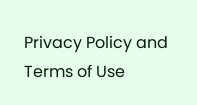Privacy Policy and Terms of Use